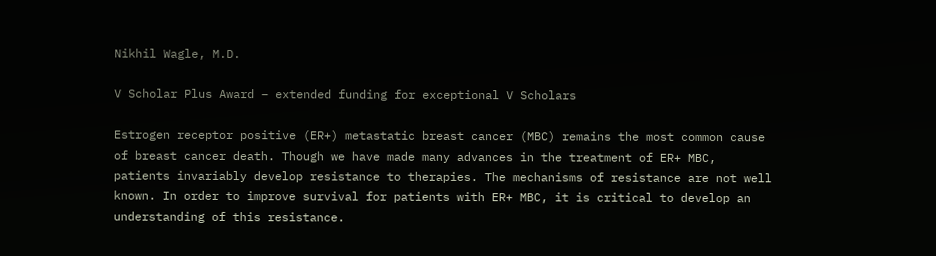Nikhil Wagle, M.D.

V Scholar Plus Award – extended funding for exceptional V Scholars

Estrogen receptor positive (ER+) metastatic breast cancer (MBC) remains the most common cause of breast cancer death. Though we have made many advances in the treatment of ER+ MBC, patients invariably develop resistance to therapies. The mechanisms of resistance are not well known. In order to improve survival for patients with ER+ MBC, it is critical to develop an understanding of this resistance.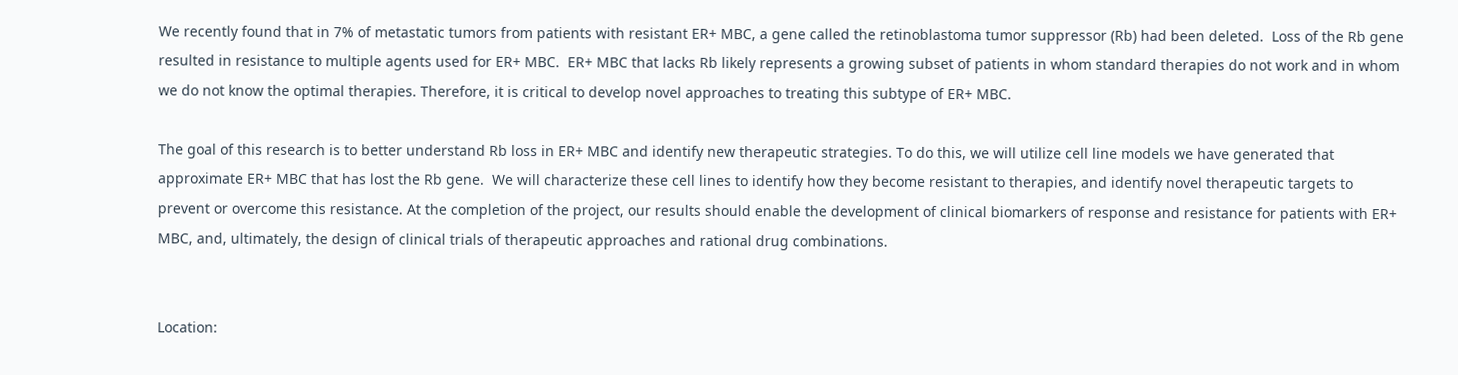We recently found that in 7% of metastatic tumors from patients with resistant ER+ MBC, a gene called the retinoblastoma tumor suppressor (Rb) had been deleted.  Loss of the Rb gene resulted in resistance to multiple agents used for ER+ MBC.  ER+ MBC that lacks Rb likely represents a growing subset of patients in whom standard therapies do not work and in whom we do not know the optimal therapies. Therefore, it is critical to develop novel approaches to treating this subtype of ER+ MBC.

The goal of this research is to better understand Rb loss in ER+ MBC and identify new therapeutic strategies. To do this, we will utilize cell line models we have generated that approximate ER+ MBC that has lost the Rb gene.  We will characterize these cell lines to identify how they become resistant to therapies, and identify novel therapeutic targets to prevent or overcome this resistance. At the completion of the project, our results should enable the development of clinical biomarkers of response and resistance for patients with ER+ MBC, and, ultimately, the design of clinical trials of therapeutic approaches and rational drug combinations.


Location: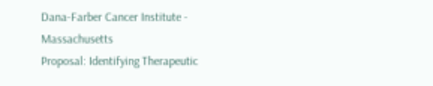Dana-Farber Cancer Institute - Massachusetts
Proposal: Identifying Therapeutic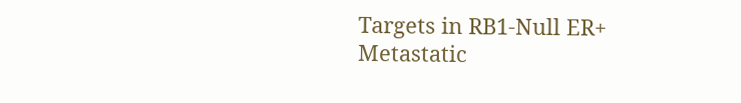Targets in RB1-Null ER+ Metastatic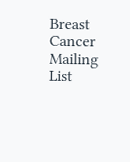Breast Cancer
Mailing List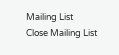Mailing List
Close Mailing List